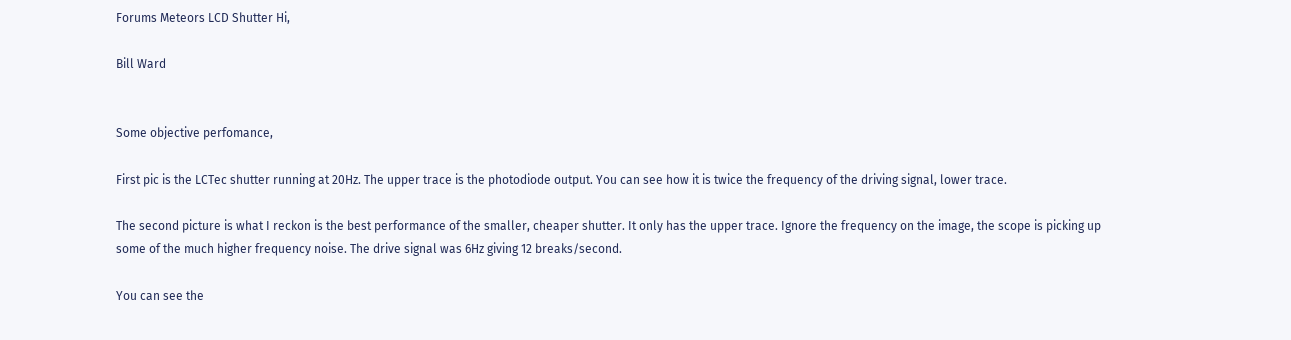Forums Meteors LCD Shutter Hi,

Bill Ward


Some objective perfomance,

First pic is the LCTec shutter running at 20Hz. The upper trace is the photodiode output. You can see how it is twice the frequency of the driving signal, lower trace.

The second picture is what I reckon is the best performance of the smaller, cheaper shutter. It only has the upper trace. Ignore the frequency on the image, the scope is picking up some of the much higher frequency noise. The drive signal was 6Hz giving 12 breaks/second.

You can see the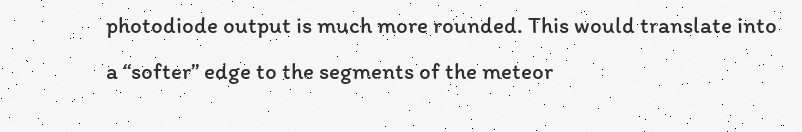photodiode output is much more rounded. This would translate into a “softer” edge to the segments of the meteor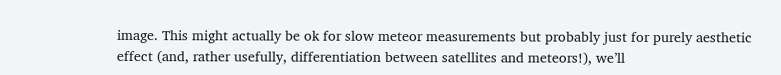image. This might actually be ok for slow meteor measurements but probably just for purely aesthetic effect (and, rather usefully, differentiation between satellites and meteors!), we’ll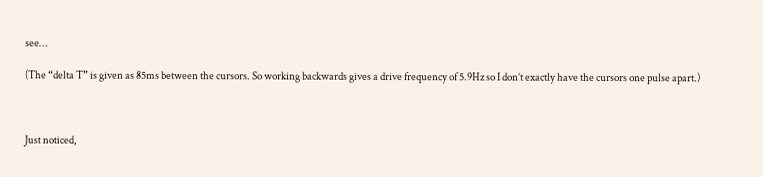see…

(The “delta T” is given as 85ms between the cursors. So working backwards gives a drive frequency of 5.9Hz so I don’t exactly have the cursors one pulse apart.)



Just noticed,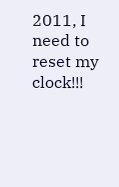2011, I need to reset my clock!!!